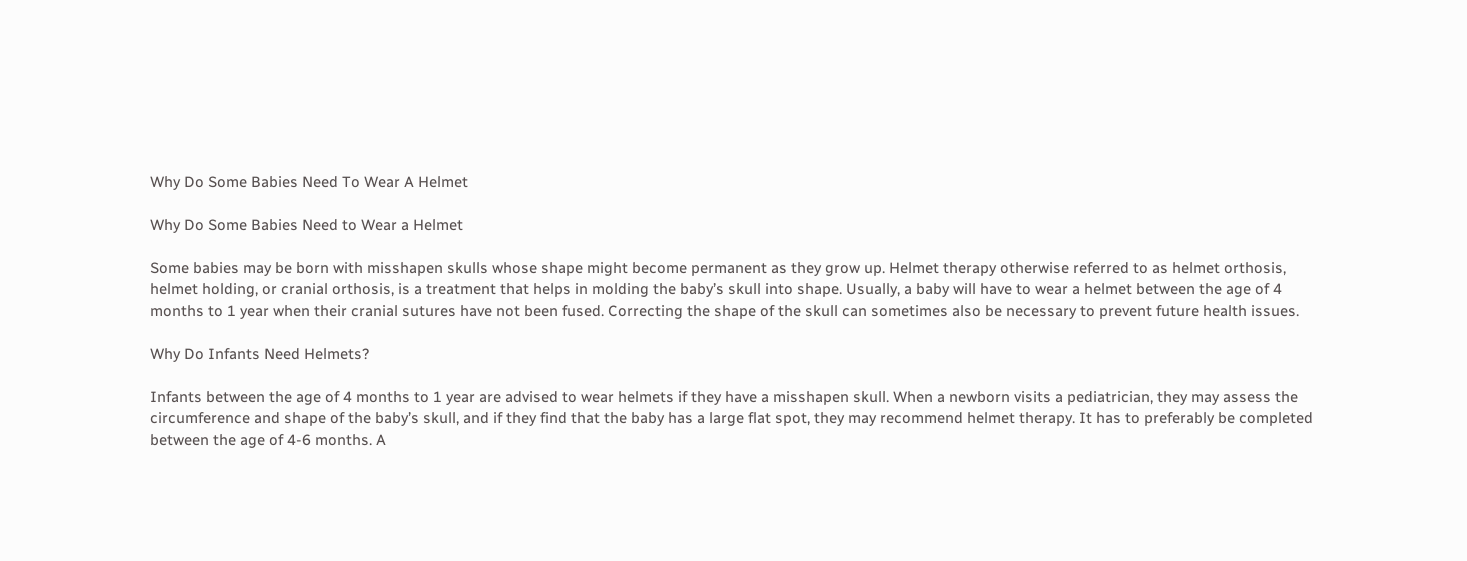Why Do Some Babies Need To Wear A Helmet

Why Do Some Babies Need to Wear a Helmet

Some babies may be born with misshapen skulls whose shape might become permanent as they grow up. Helmet therapy otherwise referred to as helmet orthosis, helmet holding, or cranial orthosis, is a treatment that helps in molding the baby’s skull into shape. Usually, a baby will have to wear a helmet between the age of 4 months to 1 year when their cranial sutures have not been fused. Correcting the shape of the skull can sometimes also be necessary to prevent future health issues.

Why Do Infants Need Helmets?

Infants between the age of 4 months to 1 year are advised to wear helmets if they have a misshapen skull. When a newborn visits a pediatrician, they may assess the circumference and shape of the baby’s skull, and if they find that the baby has a large flat spot, they may recommend helmet therapy. It has to preferably be completed between the age of 4-6 months. A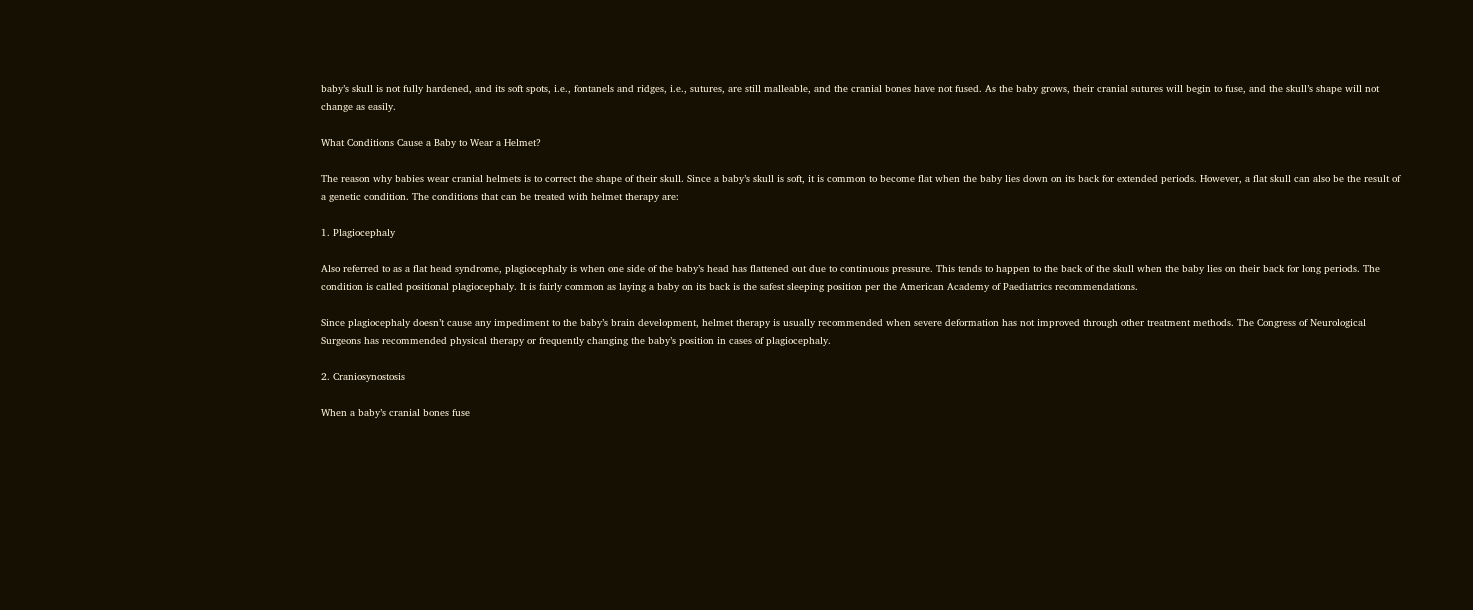baby’s skull is not fully hardened, and its soft spots, i.e., fontanels and ridges, i.e., sutures, are still malleable, and the cranial bones have not fused. As the baby grows, their cranial sutures will begin to fuse, and the skull’s shape will not change as easily.

What Conditions Cause a Baby to Wear a Helmet?

The reason why babies wear cranial helmets is to correct the shape of their skull. Since a baby’s skull is soft, it is common to become flat when the baby lies down on its back for extended periods. However, a flat skull can also be the result of a genetic condition. The conditions that can be treated with helmet therapy are:

1. Plagiocephaly

Also referred to as a flat head syndrome, plagiocephaly is when one side of the baby’s head has flattened out due to continuous pressure. This tends to happen to the back of the skull when the baby lies on their back for long periods. The condition is called positional plagiocephaly. It is fairly common as laying a baby on its back is the safest sleeping position per the American Academy of Paediatrics recommendations.

Since plagiocephaly doesn’t cause any impediment to the baby’s brain development, helmet therapy is usually recommended when severe deformation has not improved through other treatment methods. The Congress of Neurological Surgeons has recommended physical therapy or frequently changing the baby’s position in cases of plagiocephaly.

2. Craniosynostosis

When a baby’s cranial bones fuse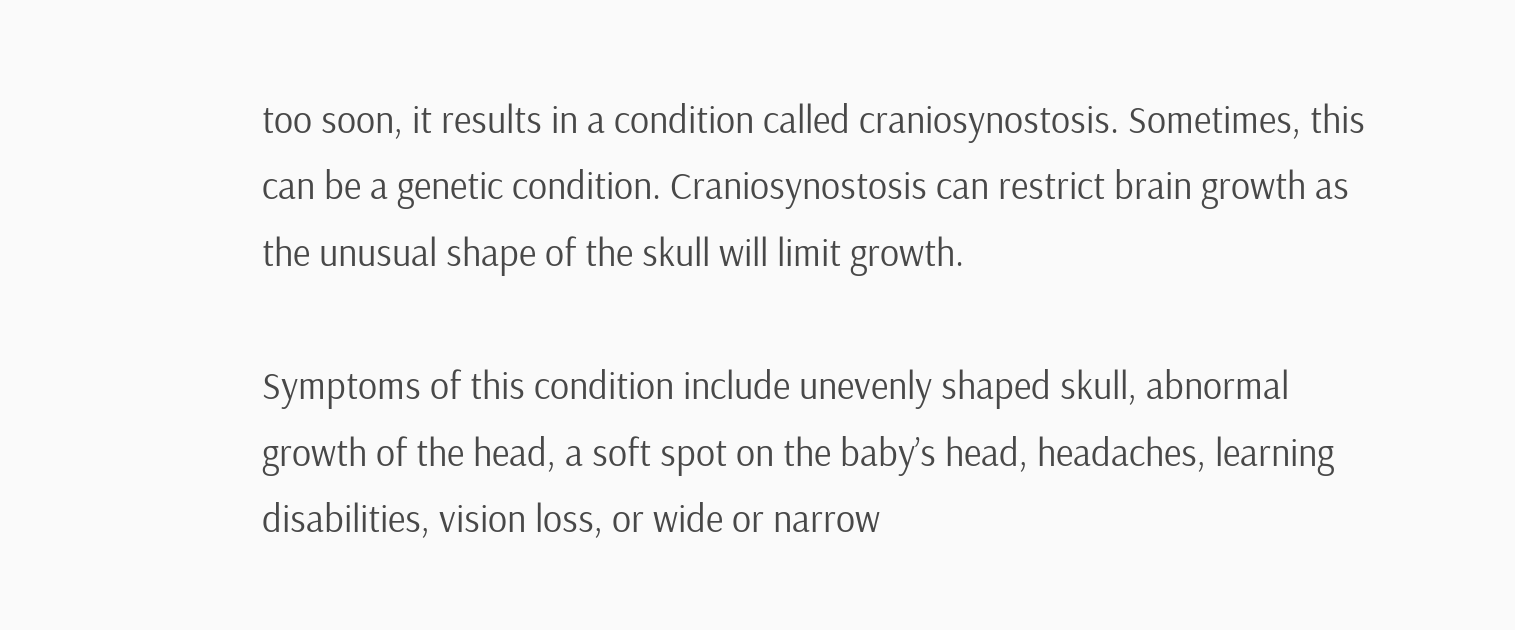too soon, it results in a condition called craniosynostosis. Sometimes, this can be a genetic condition. Craniosynostosis can restrict brain growth as the unusual shape of the skull will limit growth.

Symptoms of this condition include unevenly shaped skull, abnormal growth of the head, a soft spot on the baby’s head, headaches, learning disabilities, vision loss, or wide or narrow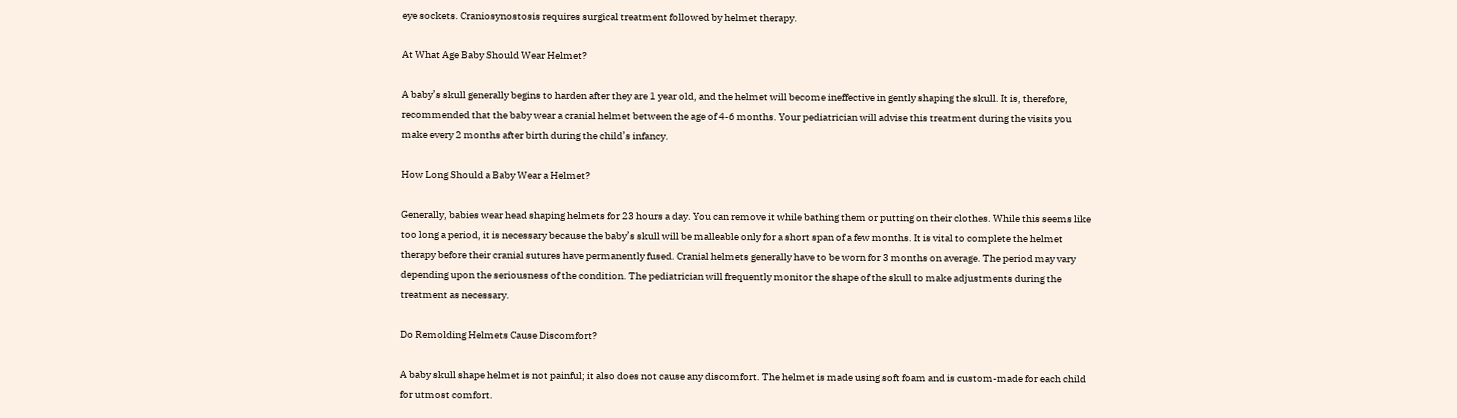eye sockets. Craniosynostosis requires surgical treatment followed by helmet therapy.

At What Age Baby Should Wear Helmet?

A baby’s skull generally begins to harden after they are 1 year old, and the helmet will become ineffective in gently shaping the skull. It is, therefore, recommended that the baby wear a cranial helmet between the age of 4-6 months. Your pediatrician will advise this treatment during the visits you make every 2 months after birth during the child’s infancy.

How Long Should a Baby Wear a Helmet?

Generally, babies wear head shaping helmets for 23 hours a day. You can remove it while bathing them or putting on their clothes. While this seems like too long a period, it is necessary because the baby’s skull will be malleable only for a short span of a few months. It is vital to complete the helmet therapy before their cranial sutures have permanently fused. Cranial helmets generally have to be worn for 3 months on average. The period may vary depending upon the seriousness of the condition. The pediatrician will frequently monitor the shape of the skull to make adjustments during the treatment as necessary.

Do Remolding Helmets Cause Discomfort?

A baby skull shape helmet is not painful; it also does not cause any discomfort. The helmet is made using soft foam and is custom-made for each child for utmost comfort.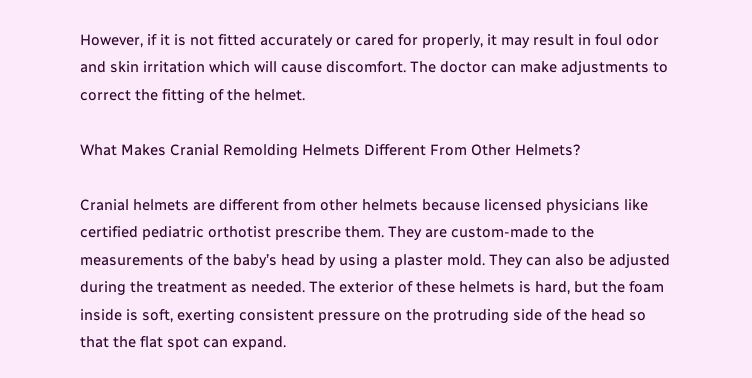However, if it is not fitted accurately or cared for properly, it may result in foul odor and skin irritation which will cause discomfort. The doctor can make adjustments to correct the fitting of the helmet.

What Makes Cranial Remolding Helmets Different From Other Helmets?

Cranial helmets are different from other helmets because licensed physicians like certified pediatric orthotist prescribe them. They are custom-made to the measurements of the baby’s head by using a plaster mold. They can also be adjusted during the treatment as needed. The exterior of these helmets is hard, but the foam inside is soft, exerting consistent pressure on the protruding side of the head so that the flat spot can expand.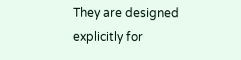They are designed explicitly for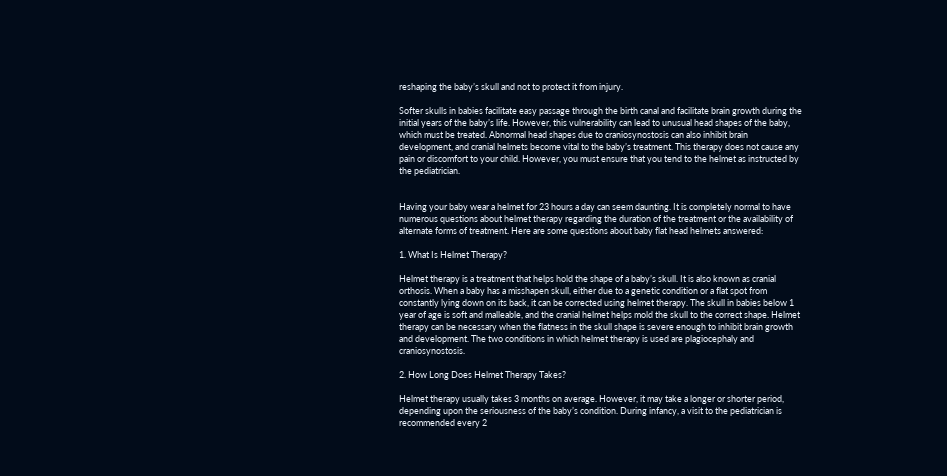reshaping the baby’s skull and not to protect it from injury.

Softer skulls in babies facilitate easy passage through the birth canal and facilitate brain growth during the initial years of the baby’s life. However, this vulnerability can lead to unusual head shapes of the baby, which must be treated. Abnormal head shapes due to craniosynostosis can also inhibit brain development, and cranial helmets become vital to the baby’s treatment. This therapy does not cause any pain or discomfort to your child. However, you must ensure that you tend to the helmet as instructed by the pediatrician.


Having your baby wear a helmet for 23 hours a day can seem daunting. It is completely normal to have numerous questions about helmet therapy regarding the duration of the treatment or the availability of alternate forms of treatment. Here are some questions about baby flat head helmets answered:

1. What Is Helmet Therapy?

Helmet therapy is a treatment that helps hold the shape of a baby’s skull. It is also known as cranial orthosis. When a baby has a misshapen skull, either due to a genetic condition or a flat spot from constantly lying down on its back, it can be corrected using helmet therapy. The skull in babies below 1 year of age is soft and malleable, and the cranial helmet helps mold the skull to the correct shape. Helmet therapy can be necessary when the flatness in the skull shape is severe enough to inhibit brain growth and development. The two conditions in which helmet therapy is used are plagiocephaly and craniosynostosis.

2. How Long Does Helmet Therapy Takes?

Helmet therapy usually takes 3 months on average. However, it may take a longer or shorter period, depending upon the seriousness of the baby’s condition. During infancy, a visit to the pediatrician is recommended every 2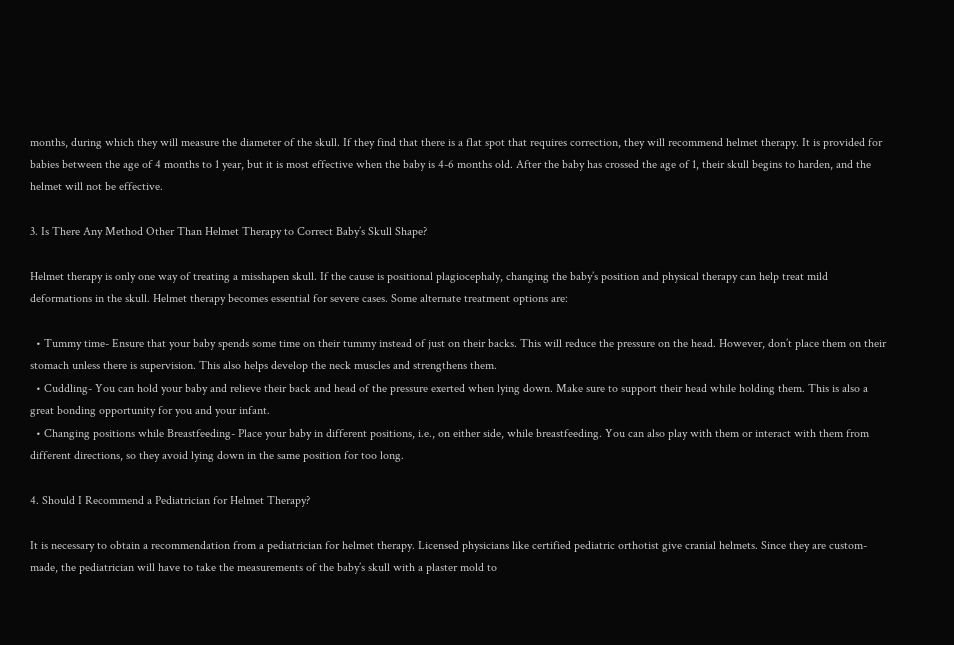months, during which they will measure the diameter of the skull. If they find that there is a flat spot that requires correction, they will recommend helmet therapy. It is provided for babies between the age of 4 months to 1 year, but it is most effective when the baby is 4-6 months old. After the baby has crossed the age of 1, their skull begins to harden, and the helmet will not be effective.

3. Is There Any Method Other Than Helmet Therapy to Correct Baby’s Skull Shape?

Helmet therapy is only one way of treating a misshapen skull. If the cause is positional plagiocephaly, changing the baby’s position and physical therapy can help treat mild deformations in the skull. Helmet therapy becomes essential for severe cases. Some alternate treatment options are:

  • Tummy time- Ensure that your baby spends some time on their tummy instead of just on their backs. This will reduce the pressure on the head. However, don’t place them on their stomach unless there is supervision. This also helps develop the neck muscles and strengthens them.
  • Cuddling- You can hold your baby and relieve their back and head of the pressure exerted when lying down. Make sure to support their head while holding them. This is also a great bonding opportunity for you and your infant.
  • Changing positions while Breastfeeding- Place your baby in different positions, i.e., on either side, while breastfeeding. You can also play with them or interact with them from different directions, so they avoid lying down in the same position for too long.

4. Should I Recommend a Pediatrician for Helmet Therapy?

It is necessary to obtain a recommendation from a pediatrician for helmet therapy. Licensed physicians like certified pediatric orthotist give cranial helmets. Since they are custom-made, the pediatrician will have to take the measurements of the baby’s skull with a plaster mold to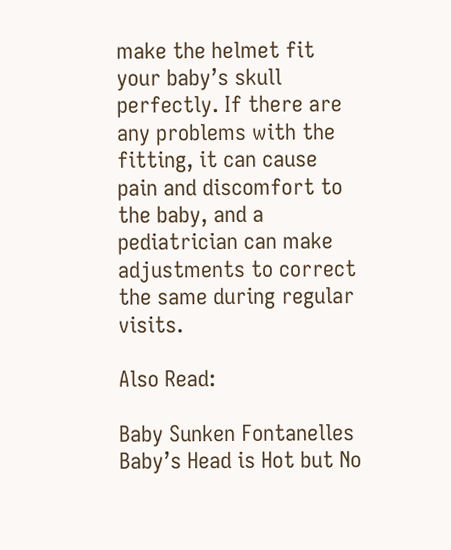make the helmet fit your baby’s skull perfectly. If there are any problems with the fitting, it can cause pain and discomfort to the baby, and a pediatrician can make adjustments to correct the same during regular visits.

Also Read:

Baby Sunken Fontanelles
Baby’s Head is Hot but No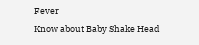Fever
Know about Baby Shake Head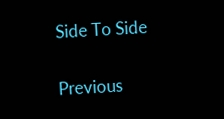Side To Side

Previous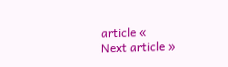article «
Next article »